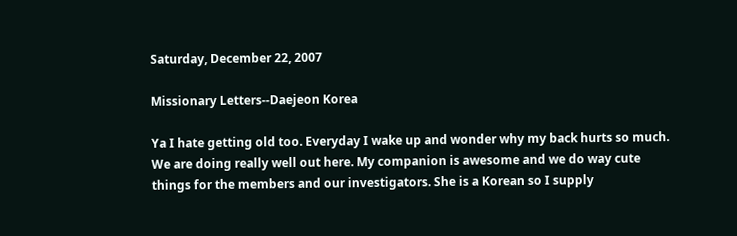Saturday, December 22, 2007

Missionary Letters--Daejeon Korea

Ya I hate getting old too. Everyday I wake up and wonder why my back hurts so much. We are doing really well out here. My companion is awesome and we do way cute things for the members and our investigators. She is a Korean so I supply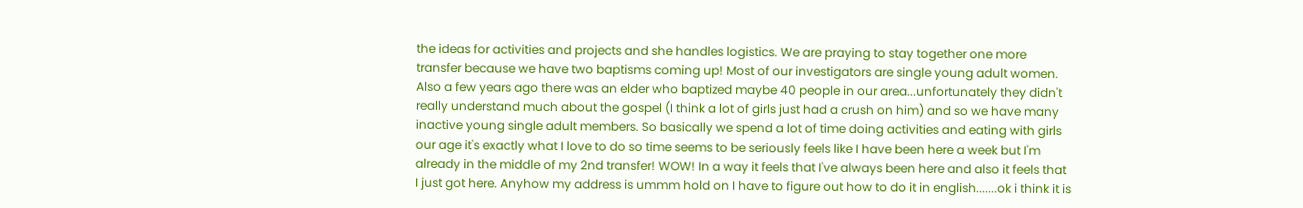the ideas for activities and projects and she handles logistics. We are praying to stay together one more transfer because we have two baptisms coming up! Most of our investigators are single young adult women. Also a few years ago there was an elder who baptized maybe 40 people in our area...unfortunately they didn't really understand much about the gospel (I think a lot of girls just had a crush on him) and so we have many inactive young single adult members. So basically we spend a lot of time doing activities and eating with girls our age it's exactly what I love to do so time seems to be seriously feels like I have been here a week but I'm already in the middle of my 2nd transfer! WOW! In a way it feels that I've always been here and also it feels that I just got here. Anyhow my address is ummm hold on I have to figure out how to do it in english.......ok i think it is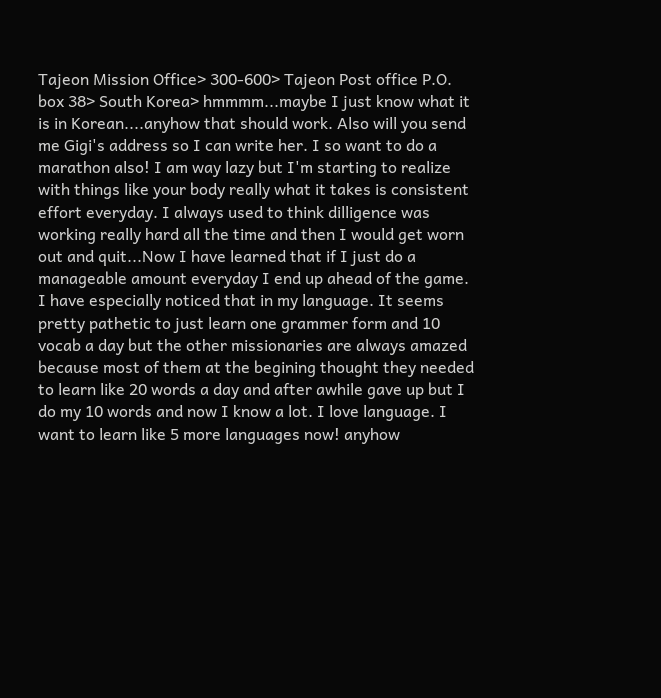Tajeon Mission Office> 300-600> Tajeon Post office P.O. box 38> South Korea> hmmmm...maybe I just know what it is in Korean....anyhow that should work. Also will you send me Gigi's address so I can write her. I so want to do a marathon also! I am way lazy but I'm starting to realize with things like your body really what it takes is consistent effort everyday. I always used to think dilligence was working really hard all the time and then I would get worn out and quit...Now I have learned that if I just do a manageable amount everyday I end up ahead of the game. I have especially noticed that in my language. It seems pretty pathetic to just learn one grammer form and 10 vocab a day but the other missionaries are always amazed because most of them at the begining thought they needed to learn like 20 words a day and after awhile gave up but I do my 10 words and now I know a lot. I love language. I want to learn like 5 more languages now! anyhow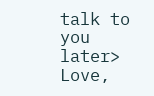talk to you later> Love,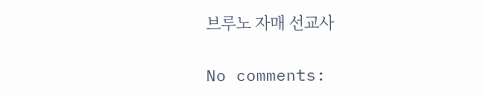브루노 자매 선교사

No comments: